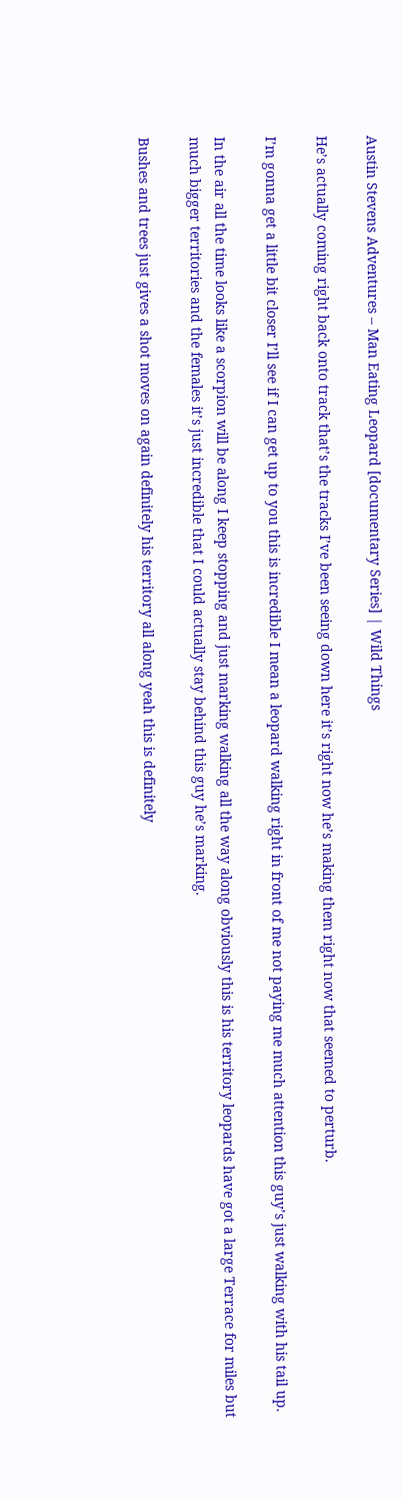Austin Stevens Adventures – Man Eating Leopard [documentary Series] | Wild Things

He’s actually coming right back onto track that’s the tracks I’ve been seeing down here it’s right now he’s making them right now that seemed to perturb.

I’m gonna get a little bit closer I’ll see if I can get up to you this is incredible I mean a leopard walking right in front of me not paying me much attention this guy’s just walking with his tail up.

In the air all the time looks like a scorpion will be along I keep stopping and just marking walking all the way along obviously this is his territory leopards have got a large Terrace for miles but much bigger territories and the females it’s just incredible that I could actually stay behind this guy he’s marking.

Bushes and trees just gives a shot moves on again definitely his territory all along yeah this is definitely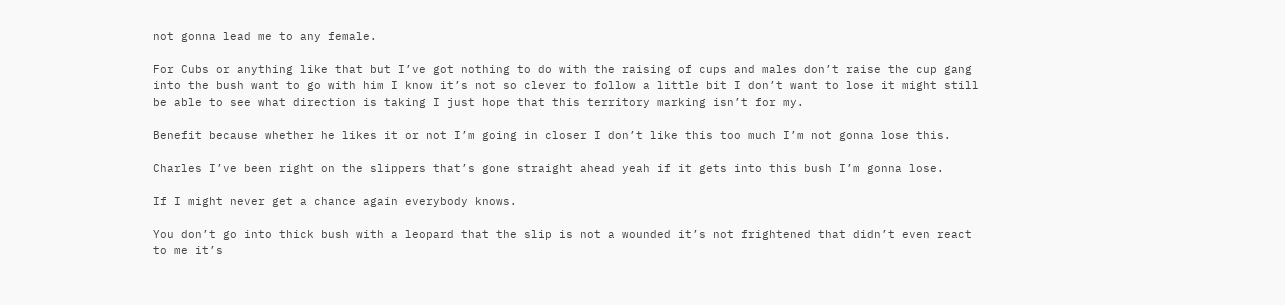not gonna lead me to any female.

For Cubs or anything like that but I’ve got nothing to do with the raising of cups and males don’t raise the cup gang into the bush want to go with him I know it’s not so clever to follow a little bit I don’t want to lose it might still be able to see what direction is taking I just hope that this territory marking isn’t for my.

Benefit because whether he likes it or not I’m going in closer I don’t like this too much I’m not gonna lose this.

Charles I’ve been right on the slippers that’s gone straight ahead yeah if it gets into this bush I’m gonna lose.

If I might never get a chance again everybody knows.

You don’t go into thick bush with a leopard that the slip is not a wounded it’s not frightened that didn’t even react to me it’s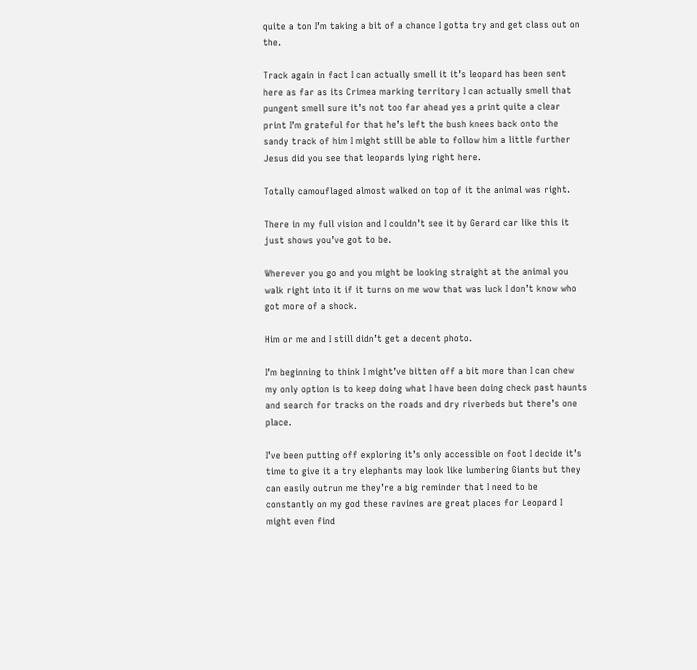quite a ton I’m taking a bit of a chance I gotta try and get class out on the.

Track again in fact I can actually smell it it’s leopard has been sent here as far as its Crimea marking territory I can actually smell that pungent smell sure it’s not too far ahead yes a print quite a clear print I’m grateful for that he’s left the bush knees back onto the sandy track of him I might still be able to follow him a little further Jesus did you see that leopards lying right here.

Totally camouflaged almost walked on top of it the animal was right.

There in my full vision and I couldn’t see it by Gerard car like this it just shows you’ve got to be.

Wherever you go and you might be looking straight at the animal you walk right into it if it turns on me wow that was luck I don’t know who got more of a shock.

Him or me and I still didn’t get a decent photo.

I’m beginning to think I might’ve bitten off a bit more than I can chew my only option is to keep doing what I have been doing check past haunts and search for tracks on the roads and dry riverbeds but there’s one place.

I’ve been putting off exploring it’s only accessible on foot I decide it’s time to give it a try elephants may look like lumbering Giants but they can easily outrun me they’re a big reminder that I need to be constantly on my god these ravines are great places for Leopard I might even find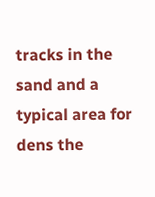tracks in the sand and a typical area for dens the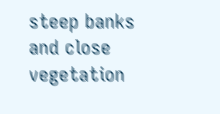steep banks and close vegetation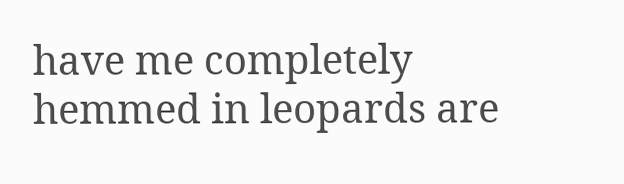have me completely hemmed in leopards are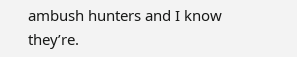ambush hunters and I know they’re.